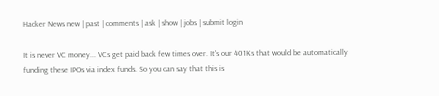Hacker News new | past | comments | ask | show | jobs | submit login

It is never VC money... VCs get paid back few times over. It's our 401Ks that would be automatically funding these IPOs via index funds. So you can say that this is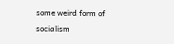some weird form of socialism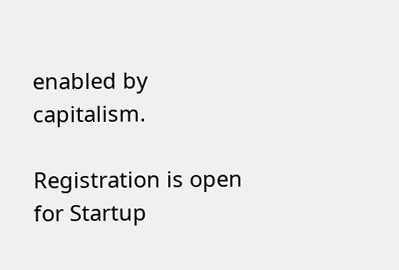enabled by capitalism.

Registration is open for Startup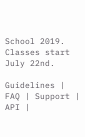School 2019. Classes start July 22nd.

Guidelines | FAQ | Support | API |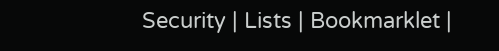Security | Lists | Bookmarklet |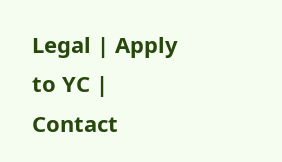Legal | Apply to YC | Contact